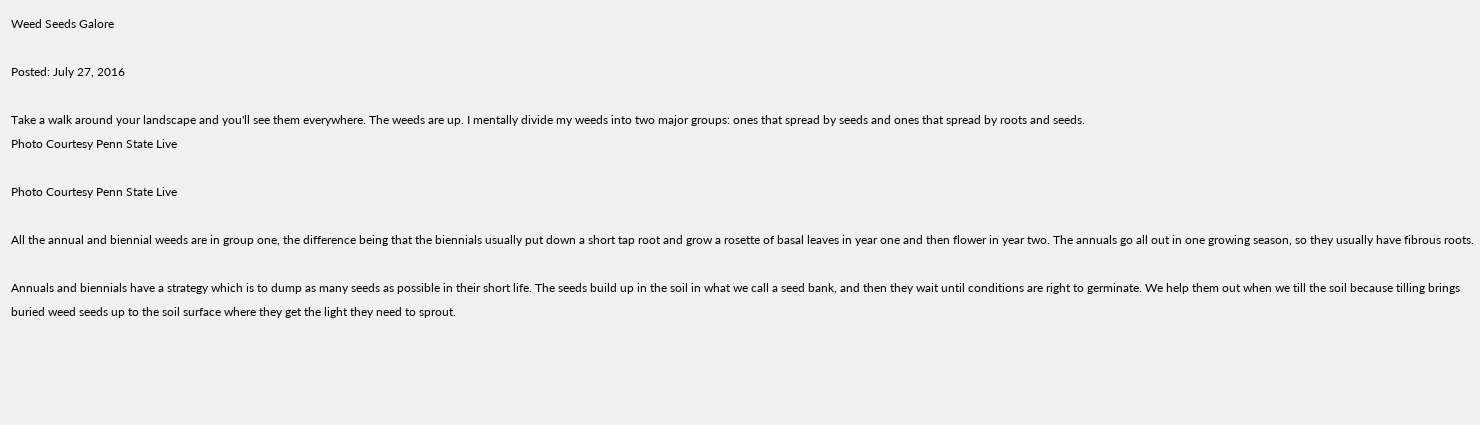Weed Seeds Galore

Posted: July 27, 2016

Take a walk around your landscape and you'll see them everywhere. The weeds are up. I mentally divide my weeds into two major groups: ones that spread by seeds and ones that spread by roots and seeds.
Photo Courtesy Penn State Live

Photo Courtesy Penn State Live

All the annual and biennial weeds are in group one, the difference being that the biennials usually put down a short tap root and grow a rosette of basal leaves in year one and then flower in year two. The annuals go all out in one growing season, so they usually have fibrous roots.

Annuals and biennials have a strategy which is to dump as many seeds as possible in their short life. The seeds build up in the soil in what we call a seed bank, and then they wait until conditions are right to germinate. We help them out when we till the soil because tilling brings buried weed seeds up to the soil surface where they get the light they need to sprout.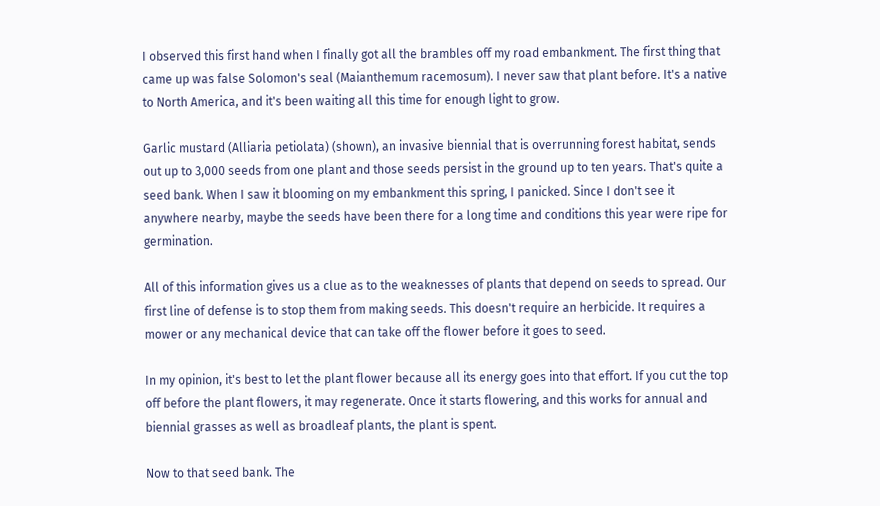I observed this first hand when I finally got all the brambles off my road embankment. The first thing that came up was false Solomon's seal (Maianthemum racemosum). I never saw that plant before. It's a native to North America, and it's been waiting all this time for enough light to grow.

Garlic mustard (Alliaria petiolata) (shown), an invasive biennial that is overrunning forest habitat, sends out up to 3,000 seeds from one plant and those seeds persist in the ground up to ten years. That's quite a seed bank. When I saw it blooming on my embankment this spring, I panicked. Since I don't see it anywhere nearby, maybe the seeds have been there for a long time and conditions this year were ripe for germination.

All of this information gives us a clue as to the weaknesses of plants that depend on seeds to spread. Our first line of defense is to stop them from making seeds. This doesn't require an herbicide. It requires a mower or any mechanical device that can take off the flower before it goes to seed.

In my opinion, it's best to let the plant flower because all its energy goes into that effort. If you cut the top off before the plant flowers, it may regenerate. Once it starts flowering, and this works for annual and biennial grasses as well as broadleaf plants, the plant is spent.

Now to that seed bank. The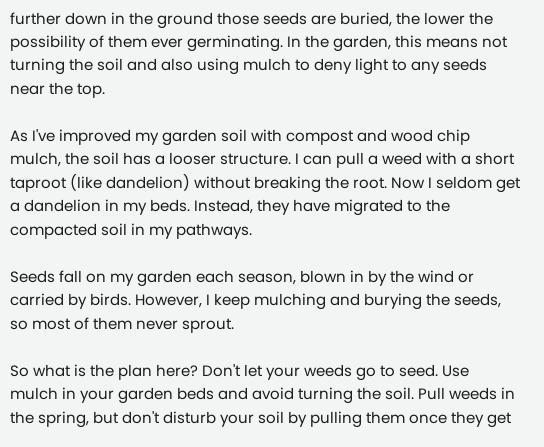further down in the ground those seeds are buried, the lower the possibility of them ever germinating. In the garden, this means not turning the soil and also using mulch to deny light to any seeds near the top.

As I've improved my garden soil with compost and wood chip mulch, the soil has a looser structure. I can pull a weed with a short taproot (like dandelion) without breaking the root. Now I seldom get a dandelion in my beds. Instead, they have migrated to the compacted soil in my pathways.

Seeds fall on my garden each season, blown in by the wind or carried by birds. However, I keep mulching and burying the seeds, so most of them never sprout.

So what is the plan here? Don't let your weeds go to seed. Use mulch in your garden beds and avoid turning the soil. Pull weeds in the spring, but don't disturb your soil by pulling them once they get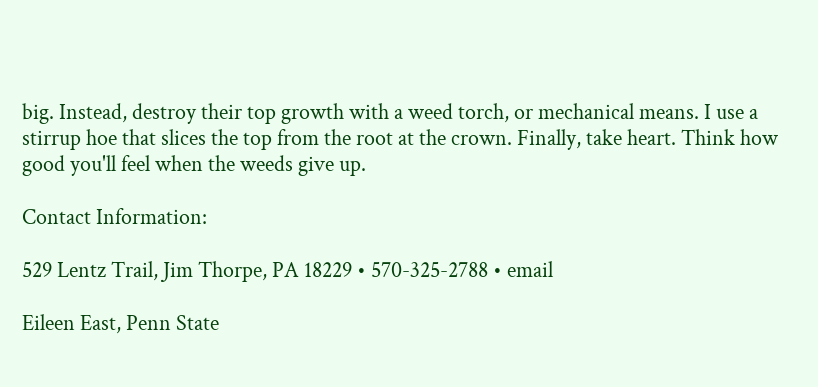big. Instead, destroy their top growth with a weed torch, or mechanical means. I use a stirrup hoe that slices the top from the root at the crown. Finally, take heart. Think how good you'll feel when the weeds give up.

Contact Information:

529 Lentz Trail, Jim Thorpe, PA 18229 • 570-325-2788 • email

Eileen East, Penn State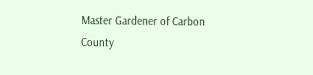Master Gardener of Carbon County